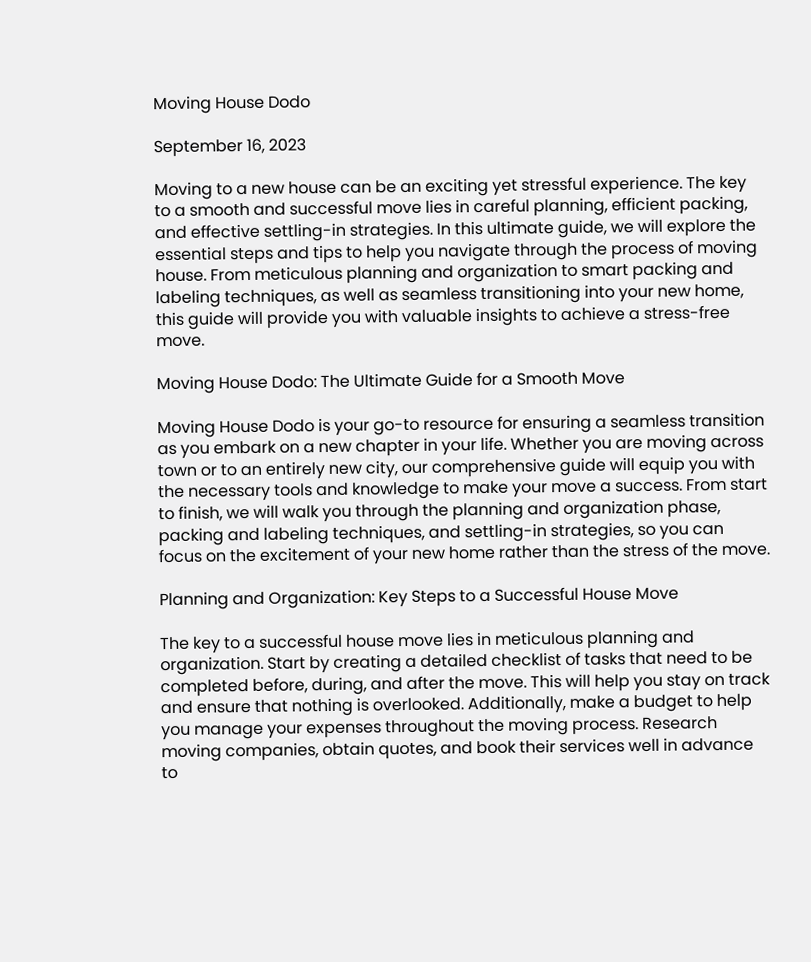Moving House Dodo

September 16, 2023

Moving to a new house can be an exciting yet stressful experience. The key to a smooth and successful move lies in careful planning, efficient packing, and effective settling-in strategies. In this ultimate guide, we will explore the essential steps and tips to help you navigate through the process of moving house. From meticulous planning and organization to smart packing and labeling techniques, as well as seamless transitioning into your new home, this guide will provide you with valuable insights to achieve a stress-free move.

Moving House Dodo: The Ultimate Guide for a Smooth Move

Moving House Dodo is your go-to resource for ensuring a seamless transition as you embark on a new chapter in your life. Whether you are moving across town or to an entirely new city, our comprehensive guide will equip you with the necessary tools and knowledge to make your move a success. From start to finish, we will walk you through the planning and organization phase, packing and labeling techniques, and settling-in strategies, so you can focus on the excitement of your new home rather than the stress of the move.

Planning and Organization: Key Steps to a Successful House Move

The key to a successful house move lies in meticulous planning and organization. Start by creating a detailed checklist of tasks that need to be completed before, during, and after the move. This will help you stay on track and ensure that nothing is overlooked. Additionally, make a budget to help you manage your expenses throughout the moving process. Research moving companies, obtain quotes, and book their services well in advance to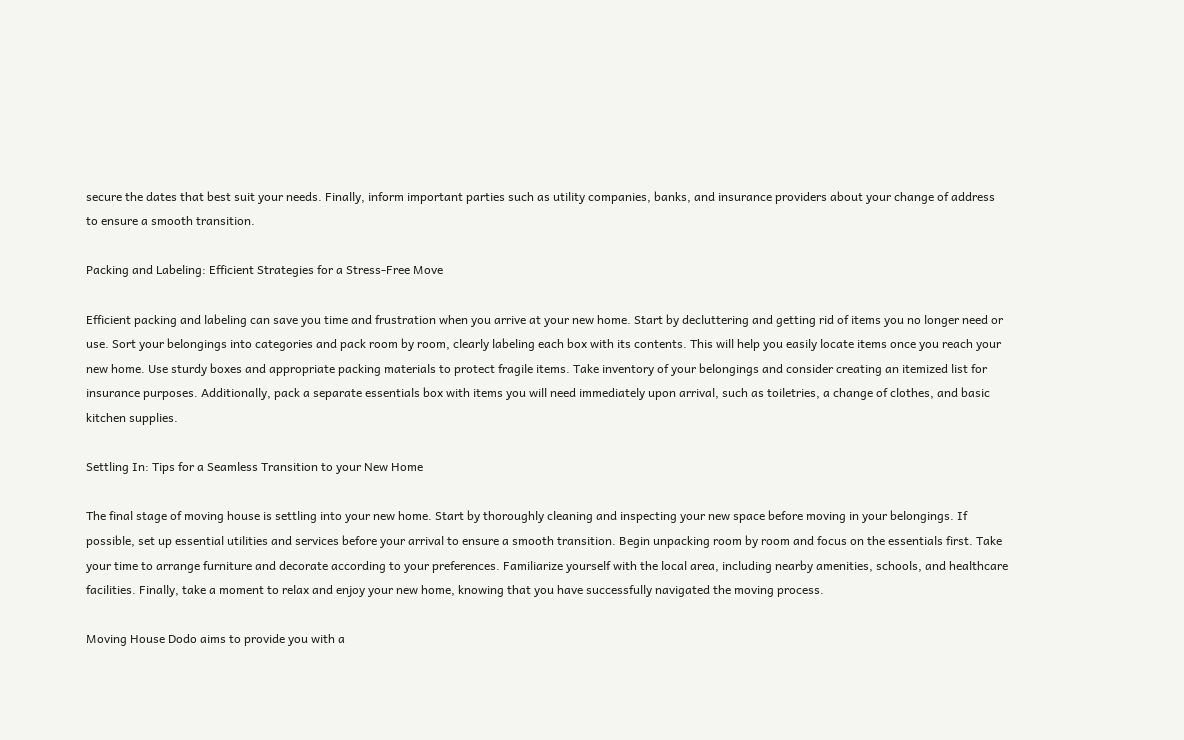secure the dates that best suit your needs. Finally, inform important parties such as utility companies, banks, and insurance providers about your change of address to ensure a smooth transition.

Packing and Labeling: Efficient Strategies for a Stress-Free Move

Efficient packing and labeling can save you time and frustration when you arrive at your new home. Start by decluttering and getting rid of items you no longer need or use. Sort your belongings into categories and pack room by room, clearly labeling each box with its contents. This will help you easily locate items once you reach your new home. Use sturdy boxes and appropriate packing materials to protect fragile items. Take inventory of your belongings and consider creating an itemized list for insurance purposes. Additionally, pack a separate essentials box with items you will need immediately upon arrival, such as toiletries, a change of clothes, and basic kitchen supplies.

Settling In: Tips for a Seamless Transition to your New Home

The final stage of moving house is settling into your new home. Start by thoroughly cleaning and inspecting your new space before moving in your belongings. If possible, set up essential utilities and services before your arrival to ensure a smooth transition. Begin unpacking room by room and focus on the essentials first. Take your time to arrange furniture and decorate according to your preferences. Familiarize yourself with the local area, including nearby amenities, schools, and healthcare facilities. Finally, take a moment to relax and enjoy your new home, knowing that you have successfully navigated the moving process.

Moving House Dodo aims to provide you with a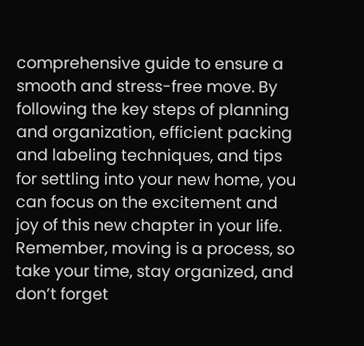comprehensive guide to ensure a smooth and stress-free move. By following the key steps of planning and organization, efficient packing and labeling techniques, and tips for settling into your new home, you can focus on the excitement and joy of this new chapter in your life. Remember, moving is a process, so take your time, stay organized, and don’t forget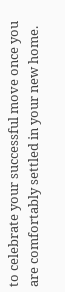to celebrate your successful move once you are comfortably settled in your new home.